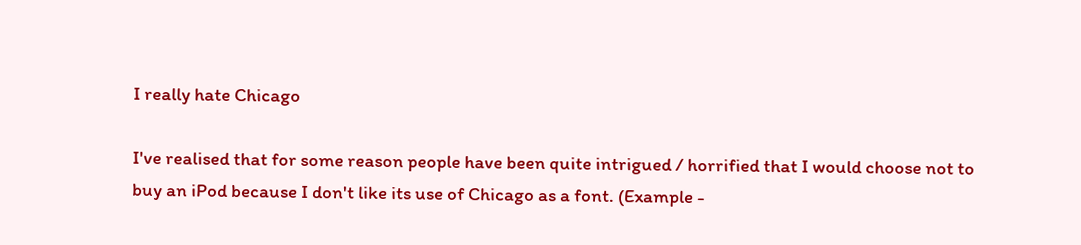I really hate Chicago

I've realised that for some reason people have been quite intrigued / horrified that I would choose not to buy an iPod because I don't like its use of Chicago as a font. (Example -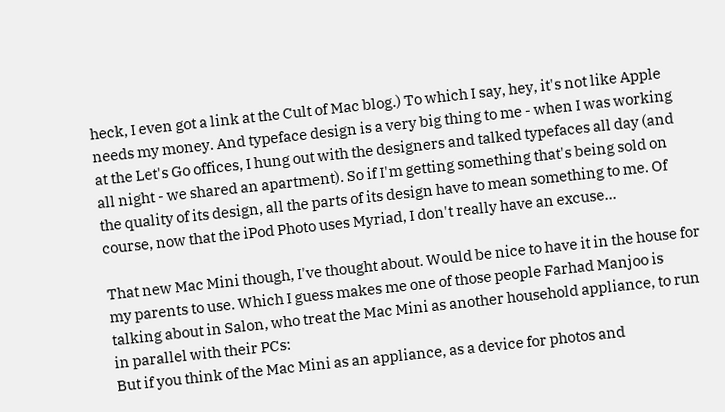heck, I even got a link at the Cult of Mac blog.) To which I say, hey, it's not like Apple needs my money. And typeface design is a very big thing to me - when I was working at the Let's Go offices, I hung out with the designers and talked typefaces all day (and all night - we shared an apartment). So if I'm getting something that's being sold on the quality of its design, all the parts of its design have to mean something to me. Of course, now that the iPod Photo uses Myriad, I don't really have an excuse...

That new Mac Mini though, I've thought about. Would be nice to have it in the house for my parents to use. Which I guess makes me one of those people Farhad Manjoo is talking about in Salon, who treat the Mac Mini as another household appliance, to run in parallel with their PCs:
But if you think of the Mac Mini as an appliance, as a device for photos and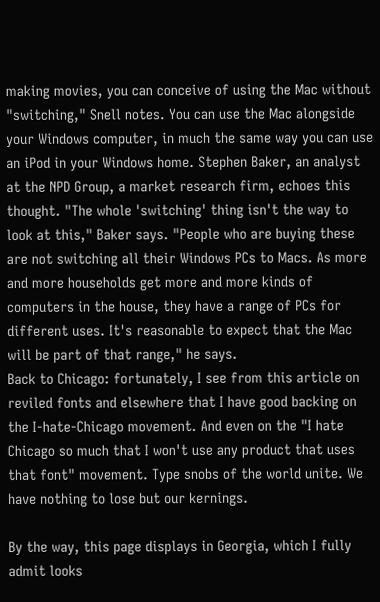making movies, you can conceive of using the Mac without "switching," Snell notes. You can use the Mac alongside your Windows computer, in much the same way you can use an iPod in your Windows home. Stephen Baker, an analyst at the NPD Group, a market research firm, echoes this thought. "The whole 'switching' thing isn't the way to look at this," Baker says. "People who are buying these are not switching all their Windows PCs to Macs. As more and more households get more and more kinds of computers in the house, they have a range of PCs for different uses. It's reasonable to expect that the Mac will be part of that range," he says.
Back to Chicago: fortunately, I see from this article on reviled fonts and elsewhere that I have good backing on the I-hate-Chicago movement. And even on the "I hate Chicago so much that I won't use any product that uses that font" movement. Type snobs of the world unite. We have nothing to lose but our kernings.

By the way, this page displays in Georgia, which I fully admit looks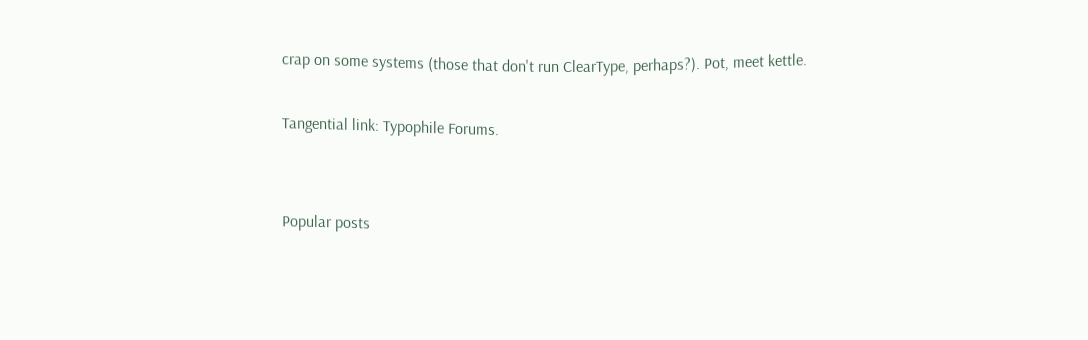crap on some systems (those that don't run ClearType, perhaps?). Pot, meet kettle.

Tangential link: Typophile Forums.


Popular posts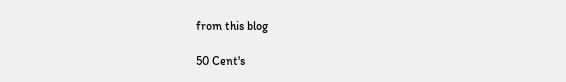from this blog

50 Cent's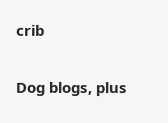crib

Dog blogs, plus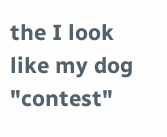the I look like my dog "contest"